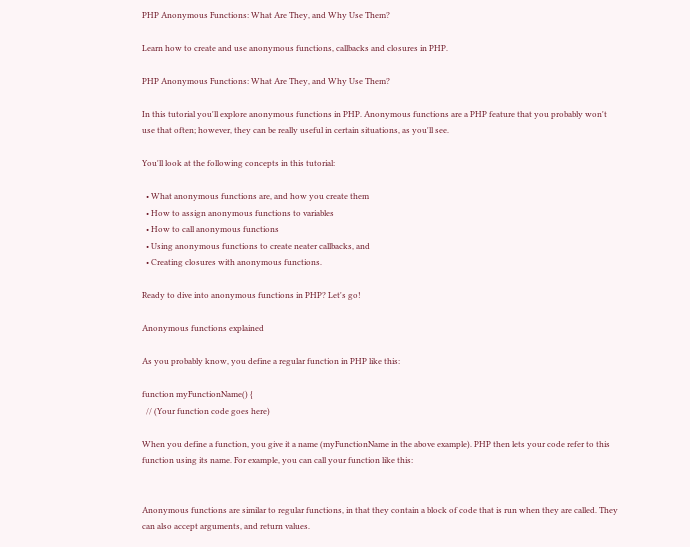PHP Anonymous Functions: What Are They, and Why Use Them?

Learn how to create and use anonymous functions, callbacks and closures in PHP.

PHP Anonymous Functions: What Are They, and Why Use Them?

In this tutorial you'll explore anonymous functions in PHP. Anonymous functions are a PHP feature that you probably won't use that often; however, they can be really useful in certain situations, as you'll see.

You'll look at the following concepts in this tutorial:

  • What anonymous functions are, and how you create them
  • How to assign anonymous functions to variables
  • How to call anonymous functions
  • Using anonymous functions to create neater callbacks, and
  • Creating closures with anonymous functions.

Ready to dive into anonymous functions in PHP? Let's go!

Anonymous functions explained

As you probably know, you define a regular function in PHP like this:

function myFunctionName() {
  // (Your function code goes here)

When you define a function, you give it a name (myFunctionName in the above example). PHP then lets your code refer to this function using its name. For example, you can call your function like this:


Anonymous functions are similar to regular functions, in that they contain a block of code that is run when they are called. They can also accept arguments, and return values.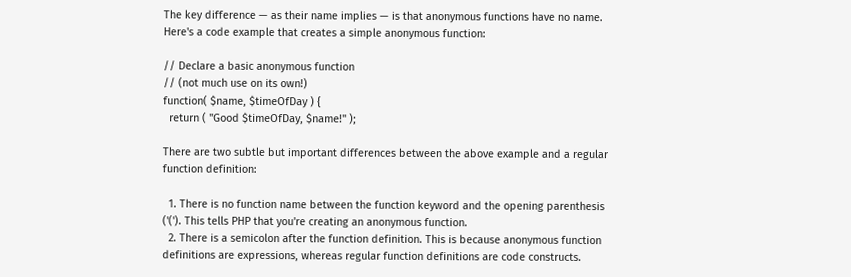The key difference — as their name implies — is that anonymous functions have no name. Here's a code example that creates a simple anonymous function:

// Declare a basic anonymous function
// (not much use on its own!)
function( $name, $timeOfDay ) {
  return ( "Good $timeOfDay, $name!" );

There are two subtle but important differences between the above example and a regular function definition:

  1. There is no function name between the function keyword and the opening parenthesis ('('). This tells PHP that you're creating an anonymous function.
  2. There is a semicolon after the function definition. This is because anonymous function definitions are expressions, whereas regular function definitions are code constructs.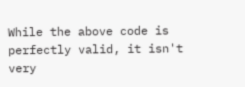While the above code is perfectly valid, it isn't very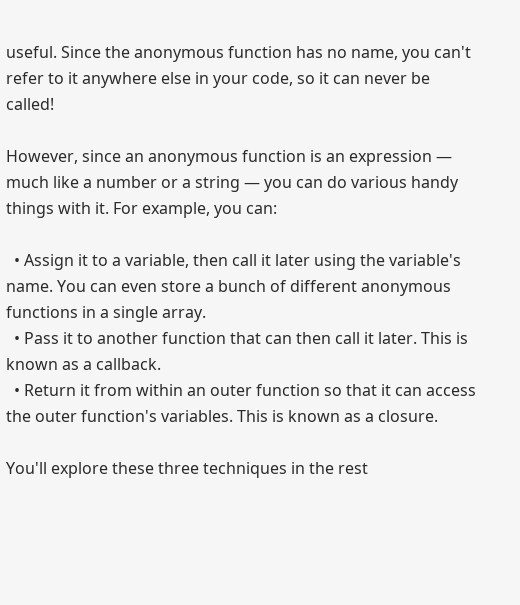useful. Since the anonymous function has no name, you can't refer to it anywhere else in your code, so it can never be called!

However, since an anonymous function is an expression — much like a number or a string — you can do various handy things with it. For example, you can:

  • Assign it to a variable, then call it later using the variable's name. You can even store a bunch of different anonymous functions in a single array.
  • Pass it to another function that can then call it later. This is known as a callback.
  • Return it from within an outer function so that it can access the outer function's variables. This is known as a closure.

You'll explore these three techniques in the rest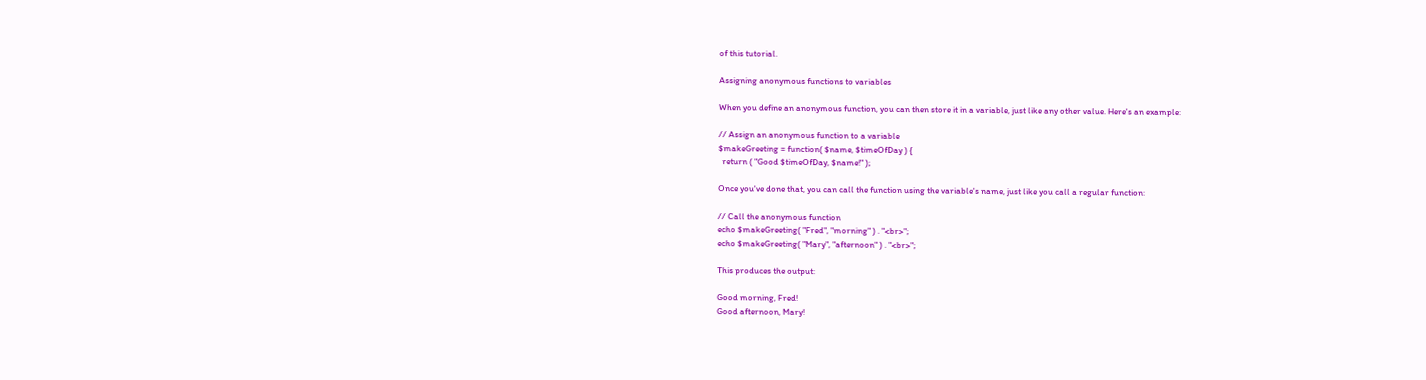of this tutorial.

Assigning anonymous functions to variables

When you define an anonymous function, you can then store it in a variable, just like any other value. Here's an example:

// Assign an anonymous function to a variable
$makeGreeting = function( $name, $timeOfDay ) {
  return ( "Good $timeOfDay, $name!" );

Once you've done that, you can call the function using the variable's name, just like you call a regular function:

// Call the anonymous function
echo $makeGreeting( "Fred", "morning" ) . "<br>";
echo $makeGreeting( "Mary", "afternoon" ) . "<br>";

This produces the output:

Good morning, Fred!
Good afternoon, Mary!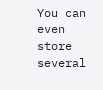You can even store several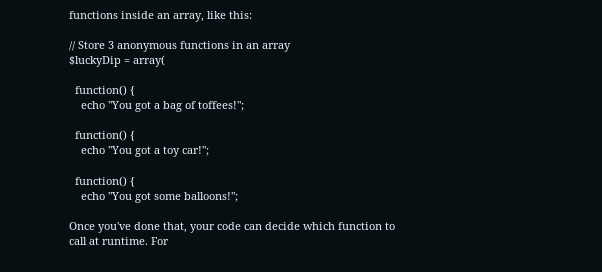functions inside an array, like this:

// Store 3 anonymous functions in an array
$luckyDip = array(

  function() {
    echo "You got a bag of toffees!";

  function() {
    echo "You got a toy car!";

  function() {
    echo "You got some balloons!";

Once you've done that, your code can decide which function to call at runtime. For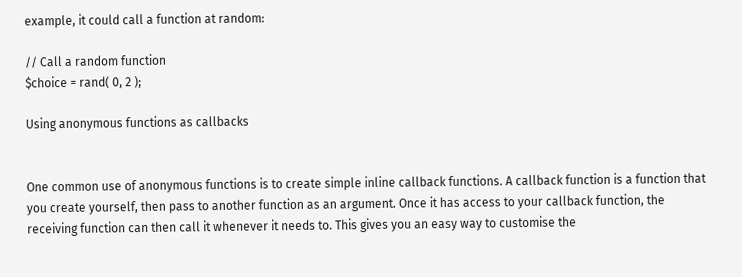example, it could call a function at random:

// Call a random function
$choice = rand( 0, 2 );

Using anonymous functions as callbacks


One common use of anonymous functions is to create simple inline callback functions. A callback function is a function that you create yourself, then pass to another function as an argument. Once it has access to your callback function, the receiving function can then call it whenever it needs to. This gives you an easy way to customise the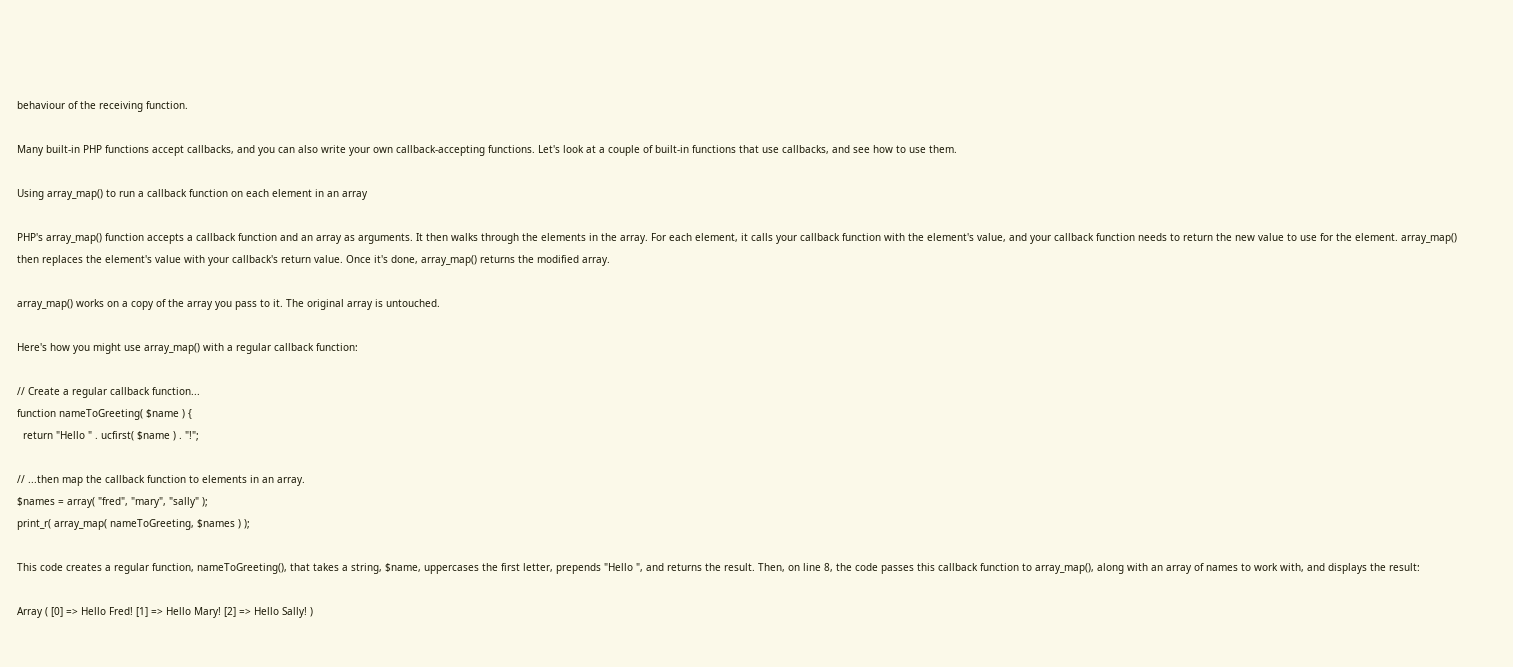behaviour of the receiving function.

Many built-in PHP functions accept callbacks, and you can also write your own callback-accepting functions. Let's look at a couple of built-in functions that use callbacks, and see how to use them.

Using array_map() to run a callback function on each element in an array

PHP's array_map() function accepts a callback function and an array as arguments. It then walks through the elements in the array. For each element, it calls your callback function with the element's value, and your callback function needs to return the new value to use for the element. array_map() then replaces the element's value with your callback's return value. Once it's done, array_map() returns the modified array.

array_map() works on a copy of the array you pass to it. The original array is untouched.

Here's how you might use array_map() with a regular callback function:

// Create a regular callback function...
function nameToGreeting( $name ) {
  return "Hello " . ucfirst( $name ) . "!";

// ...then map the callback function to elements in an array.
$names = array( "fred", "mary", "sally" );
print_r( array_map( nameToGreeting, $names ) );

This code creates a regular function, nameToGreeting(), that takes a string, $name, uppercases the first letter, prepends "Hello ", and returns the result. Then, on line 8, the code passes this callback function to array_map(), along with an array of names to work with, and displays the result:

Array ( [0] => Hello Fred! [1] => Hello Mary! [2] => Hello Sally! )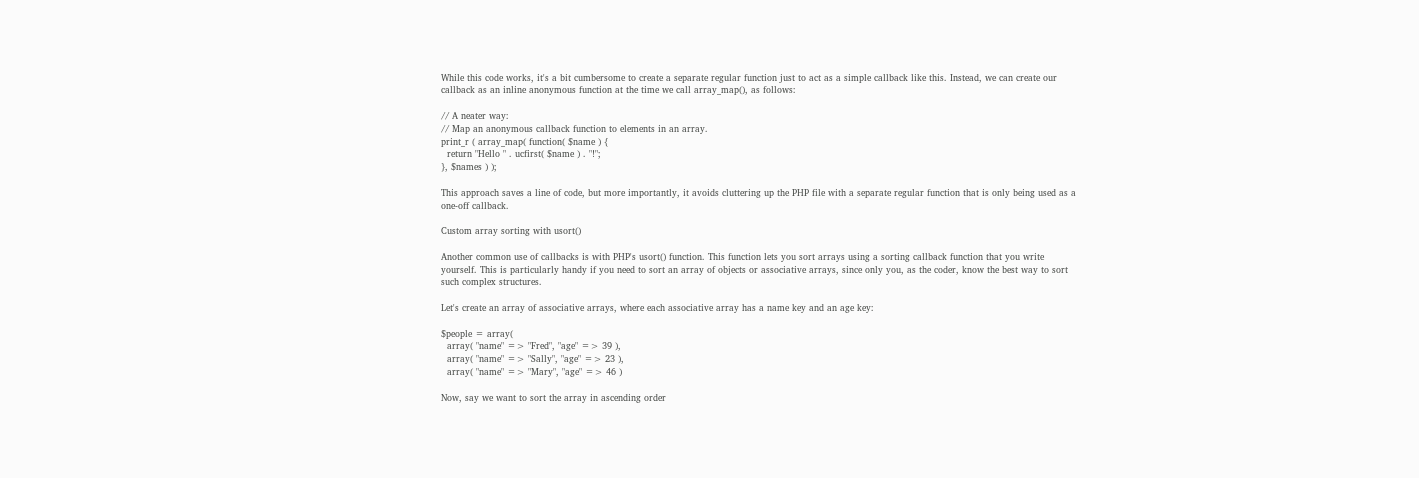While this code works, it's a bit cumbersome to create a separate regular function just to act as a simple callback like this. Instead, we can create our callback as an inline anonymous function at the time we call array_map(), as follows:

// A neater way:
// Map an anonymous callback function to elements in an array.
print_r ( array_map( function( $name ) {
  return "Hello " . ucfirst( $name ) . "!";
}, $names ) );

This approach saves a line of code, but more importantly, it avoids cluttering up the PHP file with a separate regular function that is only being used as a one-off callback.

Custom array sorting with usort()

Another common use of callbacks is with PHP's usort() function. This function lets you sort arrays using a sorting callback function that you write yourself. This is particularly handy if you need to sort an array of objects or associative arrays, since only you, as the coder, know the best way to sort such complex structures.

Let's create an array of associative arrays, where each associative array has a name key and an age key:

$people = array(
  array( "name" => "Fred", "age" => 39 ),
  array( "name" => "Sally", "age" => 23 ),
  array( "name" => "Mary", "age" => 46 )

Now, say we want to sort the array in ascending order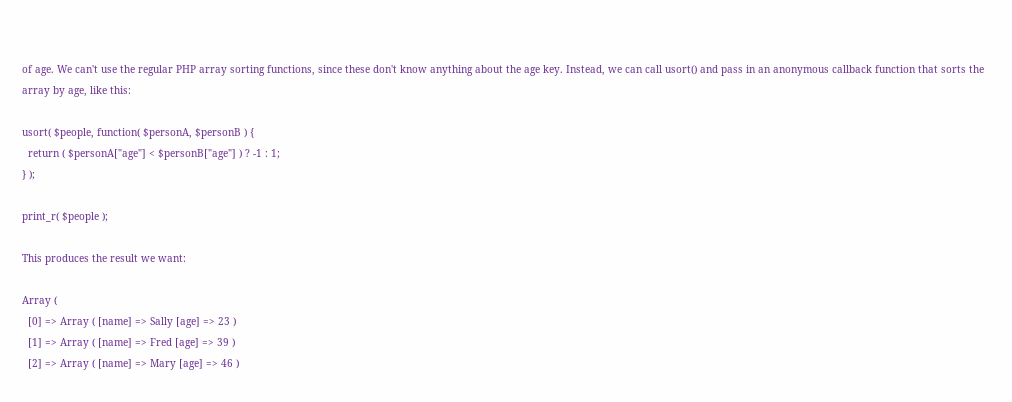of age. We can't use the regular PHP array sorting functions, since these don't know anything about the age key. Instead, we can call usort() and pass in an anonymous callback function that sorts the array by age, like this:

usort( $people, function( $personA, $personB ) {
  return ( $personA["age"] < $personB["age"] ) ? -1 : 1;
} );

print_r( $people );

This produces the result we want:

Array (
  [0] => Array ( [name] => Sally [age] => 23 )
  [1] => Array ( [name] => Fred [age] => 39 )
  [2] => Array ( [name] => Mary [age] => 46 )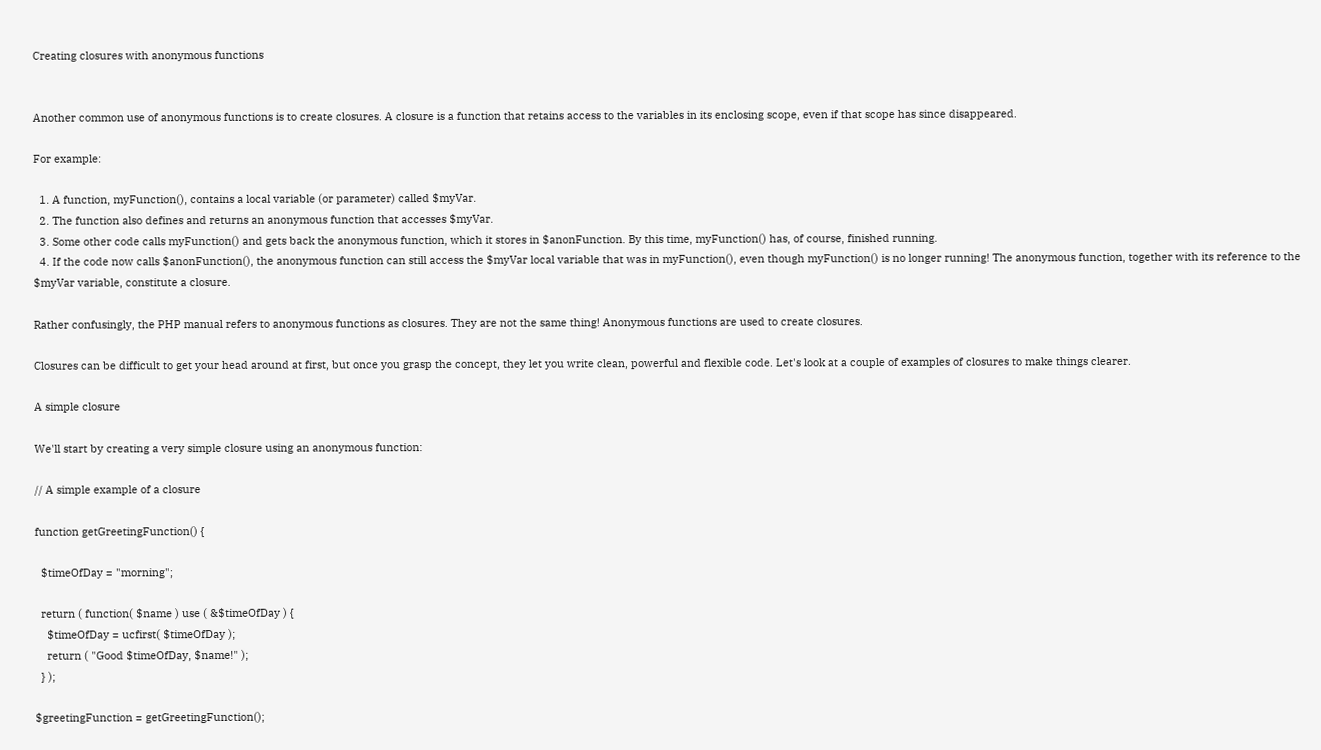Creating closures with anonymous functions


Another common use of anonymous functions is to create closures. A closure is a function that retains access to the variables in its enclosing scope, even if that scope has since disappeared.

For example:

  1. A function, myFunction(), contains a local variable (or parameter) called $myVar.
  2. The function also defines and returns an anonymous function that accesses $myVar.
  3. Some other code calls myFunction() and gets back the anonymous function, which it stores in $anonFunction. By this time, myFunction() has, of course, finished running.
  4. If the code now calls $anonFunction(), the anonymous function can still access the $myVar local variable that was in myFunction(), even though myFunction() is no longer running! The anonymous function, together with its reference to the $myVar variable, constitute a closure.

Rather confusingly, the PHP manual refers to anonymous functions as closures. They are not the same thing! Anonymous functions are used to create closures.

Closures can be difficult to get your head around at first, but once you grasp the concept, they let you write clean, powerful and flexible code. Let's look at a couple of examples of closures to make things clearer.

A simple closure

We'll start by creating a very simple closure using an anonymous function:

// A simple example of a closure

function getGreetingFunction() {

  $timeOfDay = "morning";

  return ( function( $name ) use ( &$timeOfDay ) {
    $timeOfDay = ucfirst( $timeOfDay );
    return ( "Good $timeOfDay, $name!" );
  } );

$greetingFunction = getGreetingFunction();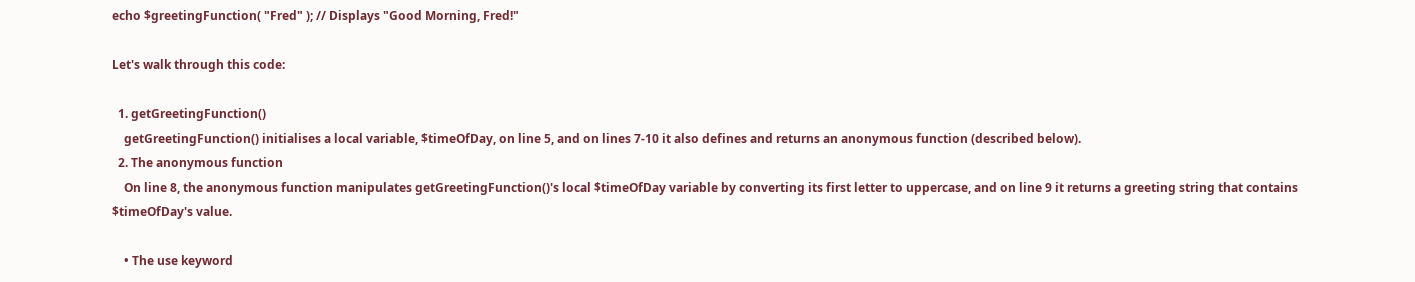echo $greetingFunction( "Fred" ); // Displays "Good Morning, Fred!"

Let's walk through this code:

  1. getGreetingFunction()
    getGreetingFunction() initialises a local variable, $timeOfDay, on line 5, and on lines 7-10 it also defines and returns an anonymous function (described below).
  2. The anonymous function
    On line 8, the anonymous function manipulates getGreetingFunction()'s local $timeOfDay variable by converting its first letter to uppercase, and on line 9 it returns a greeting string that contains $timeOfDay's value.

    • The use keyword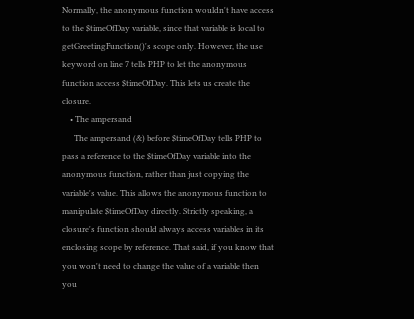Normally, the anonymous function wouldn't have access to the $timeOfDay variable, since that variable is local to getGreetingFunction()'s scope only. However, the use keyword on line 7 tells PHP to let the anonymous function access $timeOfDay. This lets us create the closure.
    • The ampersand
      The ampersand (&) before $timeOfDay tells PHP to pass a reference to the $timeOfDay variable into the anonymous function, rather than just copying the variable's value. This allows the anonymous function to manipulate $timeOfDay directly. Strictly speaking, a closure's function should always access variables in its enclosing scope by reference. That said, if you know that you won't need to change the value of a variable then you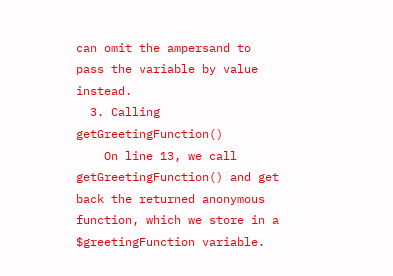can omit the ampersand to pass the variable by value instead.
  3. Calling getGreetingFunction()
    On line 13, we call getGreetingFunction() and get back the returned anonymous function, which we store in a $greetingFunction variable.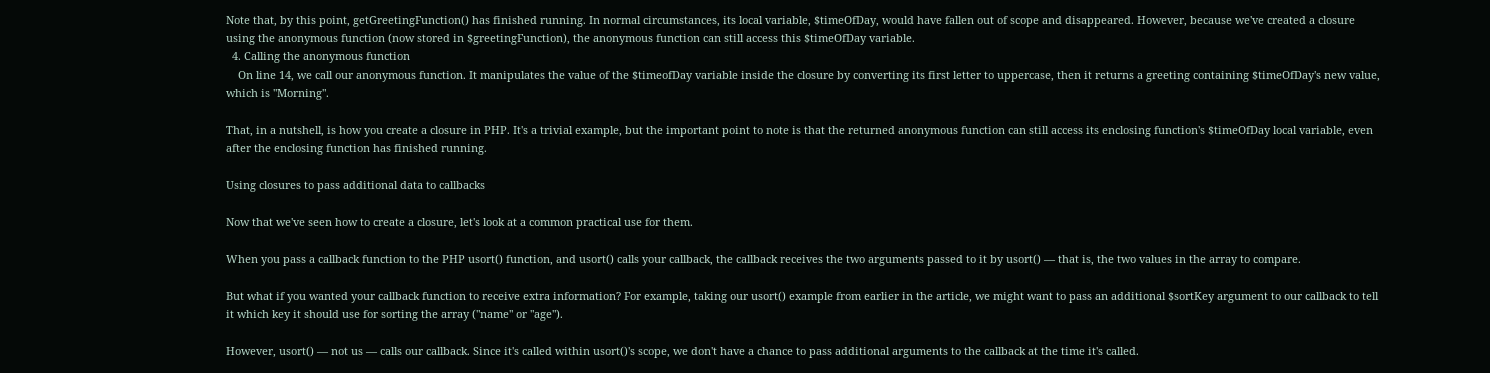Note that, by this point, getGreetingFunction() has finished running. In normal circumstances, its local variable, $timeOfDay, would have fallen out of scope and disappeared. However, because we've created a closure using the anonymous function (now stored in $greetingFunction), the anonymous function can still access this $timeOfDay variable.
  4. Calling the anonymous function
    On line 14, we call our anonymous function. It manipulates the value of the $timeofDay variable inside the closure by converting its first letter to uppercase, then it returns a greeting containing $timeOfDay's new value, which is "Morning".

That, in a nutshell, is how you create a closure in PHP. It's a trivial example, but the important point to note is that the returned anonymous function can still access its enclosing function's $timeOfDay local variable, even after the enclosing function has finished running.

Using closures to pass additional data to callbacks

Now that we've seen how to create a closure, let's look at a common practical use for them.

When you pass a callback function to the PHP usort() function, and usort() calls your callback, the callback receives the two arguments passed to it by usort() — that is, the two values in the array to compare.

But what if you wanted your callback function to receive extra information? For example, taking our usort() example from earlier in the article, we might want to pass an additional $sortKey argument to our callback to tell it which key it should use for sorting the array ("name" or "age").

However, usort() — not us — calls our callback. Since it's called within usort()'s scope, we don't have a chance to pass additional arguments to the callback at the time it's called.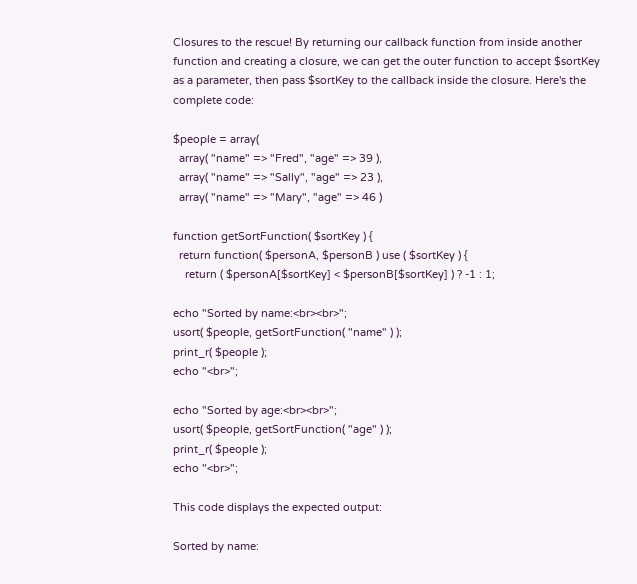Closures to the rescue! By returning our callback function from inside another function and creating a closure, we can get the outer function to accept $sortKey as a parameter, then pass $sortKey to the callback inside the closure. Here's the complete code:

$people = array(
  array( "name" => "Fred", "age" => 39 ),
  array( "name" => "Sally", "age" => 23 ),
  array( "name" => "Mary", "age" => 46 )

function getSortFunction( $sortKey ) {
  return function( $personA, $personB ) use ( $sortKey ) {
    return ( $personA[$sortKey] < $personB[$sortKey] ) ? -1 : 1;

echo "Sorted by name:<br><br>";
usort( $people, getSortFunction( "name" ) );
print_r( $people );
echo "<br>";

echo "Sorted by age:<br><br>";
usort( $people, getSortFunction( "age" ) );
print_r( $people );
echo "<br>";

This code displays the expected output:

Sorted by name: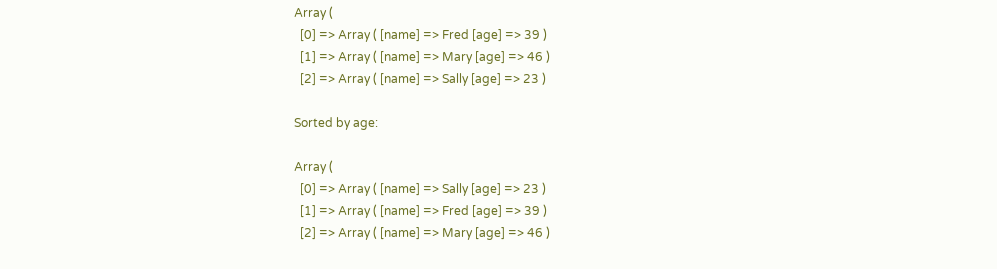Array (
  [0] => Array ( [name] => Fred [age] => 39 )
  [1] => Array ( [name] => Mary [age] => 46 )
  [2] => Array ( [name] => Sally [age] => 23 )

Sorted by age:

Array (
  [0] => Array ( [name] => Sally [age] => 23 )
  [1] => Array ( [name] => Fred [age] => 39 )
  [2] => Array ( [name] => Mary [age] => 46 )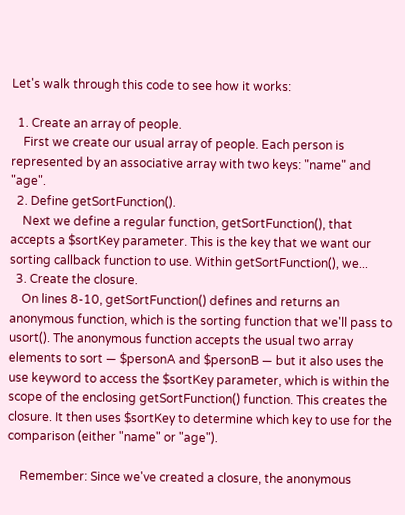Let's walk through this code to see how it works:

  1. Create an array of people.
    First we create our usual array of people. Each person is represented by an associative array with two keys: "name" and "age".
  2. Define getSortFunction().
    Next we define a regular function, getSortFunction(), that accepts a $sortKey parameter. This is the key that we want our sorting callback function to use. Within getSortFunction(), we...
  3. Create the closure.
    On lines 8-10, getSortFunction() defines and returns an anonymous function, which is the sorting function that we'll pass to usort(). The anonymous function accepts the usual two array elements to sort — $personA and $personB — but it also uses the use keyword to access the $sortKey parameter, which is within the scope of the enclosing getSortFunction() function. This creates the closure. It then uses $sortKey to determine which key to use for the comparison (either "name" or "age").

    Remember: Since we've created a closure, the anonymous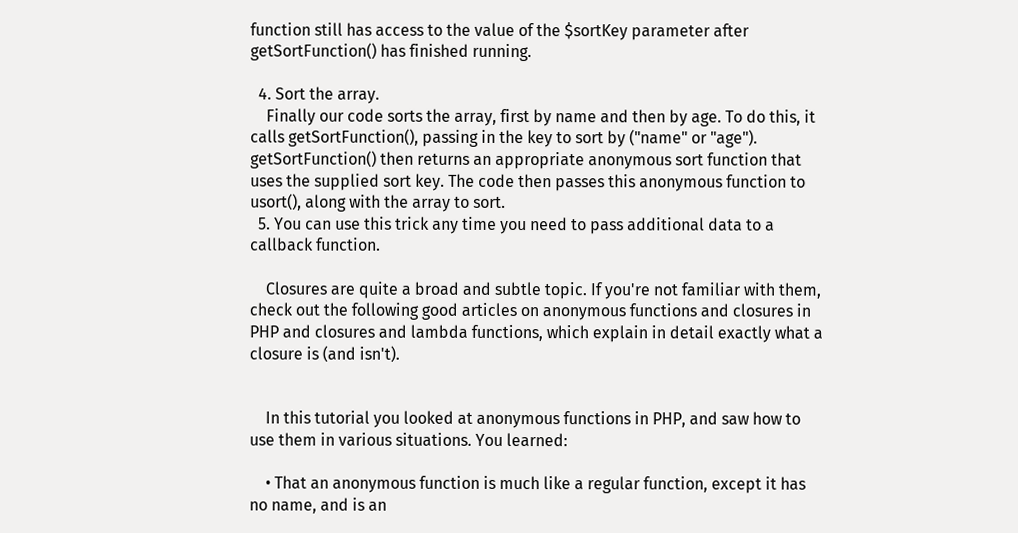function still has access to the value of the $sortKey parameter after getSortFunction() has finished running.

  4. Sort the array.
    Finally our code sorts the array, first by name and then by age. To do this, it calls getSortFunction(), passing in the key to sort by ("name" or "age"). getSortFunction() then returns an appropriate anonymous sort function that uses the supplied sort key. The code then passes this anonymous function to usort(), along with the array to sort.
  5. You can use this trick any time you need to pass additional data to a callback function.

    Closures are quite a broad and subtle topic. If you're not familiar with them, check out the following good articles on anonymous functions and closures in PHP and closures and lambda functions, which explain in detail exactly what a closure is (and isn't).


    In this tutorial you looked at anonymous functions in PHP, and saw how to use them in various situations. You learned:

    • That an anonymous function is much like a regular function, except it has no name, and is an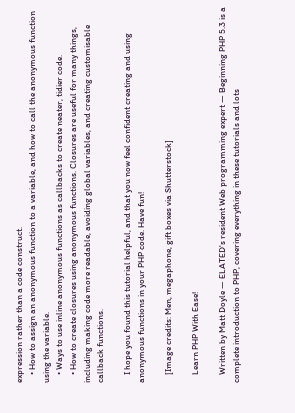expression rather than a code construct.
    • How to assign an anonymous function to a variable, and how to call the anonymous function using the variable.
    • Ways to use inline anonymous functions as callbacks to create neater, tidier code.
    • How to create closures using anonymous functions. Closures are useful for many things, including making code more readable, avoiding global variables, and creating customisable callback functions.

    I hope you found this tutorial helpful, and that you now feel confident creating and using anonymous functions in your PHP code. Have fun!

    [Image credits: Men, megaphone, gift boxes via Shutterstock]

    Learn PHP With Ease!

    Written by Matt Doyle — ELATED's resident Web programming expert — Beginning PHP 5.3 is a complete introduction to PHP, covering everything in these tutorials and lots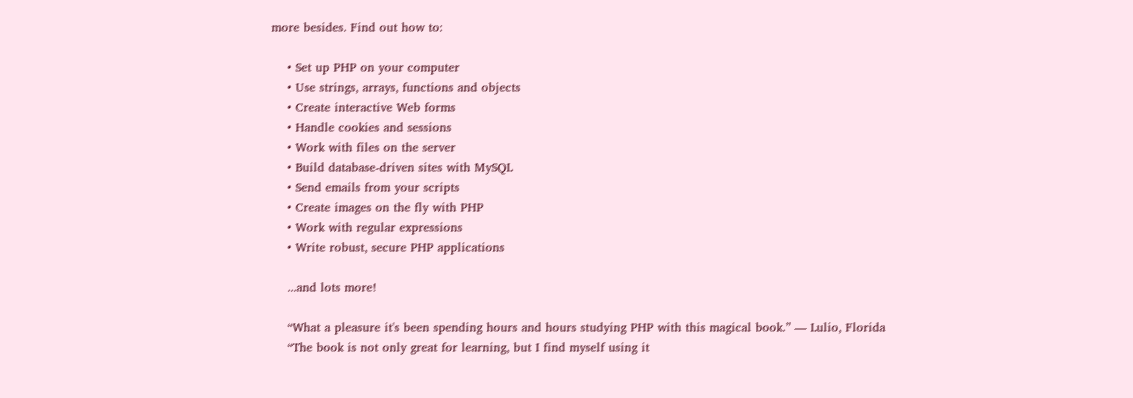more besides. Find out how to:

    • Set up PHP on your computer
    • Use strings, arrays, functions and objects
    • Create interactive Web forms
    • Handle cookies and sessions
    • Work with files on the server
    • Build database-driven sites with MySQL
    • Send emails from your scripts
    • Create images on the fly with PHP
    • Work with regular expressions
    • Write robust, secure PHP applications

    ...and lots more!

    “What a pleasure it's been spending hours and hours studying PHP with this magical book.” — Lulio, Florida
    “The book is not only great for learning, but I find myself using it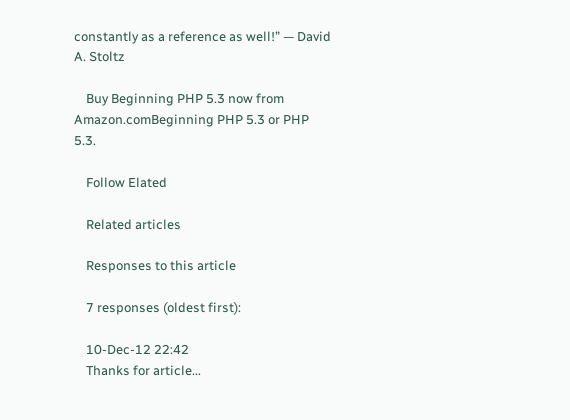constantly as a reference as well!” — David A. Stoltz

    Buy Beginning PHP 5.3 now from Amazon.comBeginning PHP 5.3 or PHP 5.3.

    Follow Elated

    Related articles

    Responses to this article

    7 responses (oldest first):

    10-Dec-12 22:42
    Thanks for article...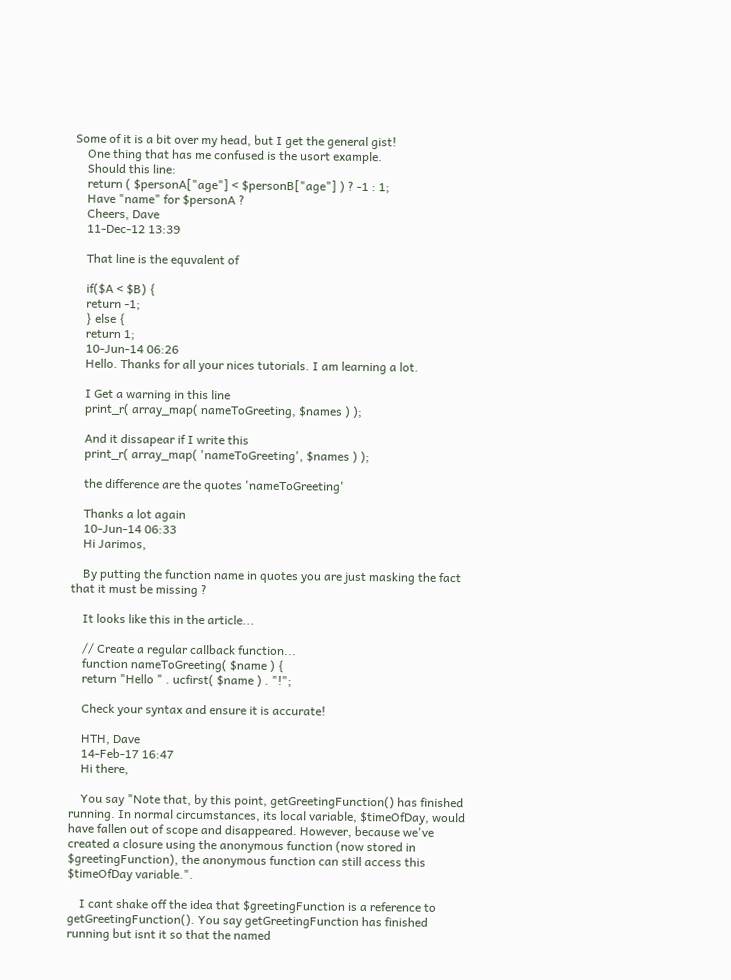Some of it is a bit over my head, but I get the general gist!
    One thing that has me confused is the usort example.
    Should this line:
    return ( $personA["age"] < $personB["age"] ) ? -1 : 1;
    Have "name" for $personA ?
    Cheers, Dave
    11-Dec-12 13:39

    That line is the equvalent of

    if($A < $B) {
    return -1;
    } else {
    return 1;
    10-Jun-14 06:26
    Hello. Thanks for all your nices tutorials. I am learning a lot.

    I Get a warning in this line
    print_r( array_map( nameToGreeting, $names ) );

    And it dissapear if I write this
    print_r( array_map( 'nameToGreeting', $names ) );

    the difference are the quotes 'nameToGreeting'

    Thanks a lot again
    10-Jun-14 06:33
    Hi Jarimos,

    By putting the function name in quotes you are just masking the fact that it must be missing ?

    It looks like this in the article...

    // Create a regular callback function...
    function nameToGreeting( $name ) {
    return "Hello " . ucfirst( $name ) . "!";

    Check your syntax and ensure it is accurate!

    HTH, Dave
    14-Feb-17 16:47
    Hi there,

    You say "Note that, by this point, getGreetingFunction() has finished running. In normal circumstances, its local variable, $timeOfDay, would have fallen out of scope and disappeared. However, because we've created a closure using the anonymous function (now stored in $greetingFunction), the anonymous function can still access this $timeOfDay variable.".

    I cant shake off the idea that $greetingFunction is a reference to getGreetingFunction(). You say getGreetingFunction has finished running but isnt it so that the named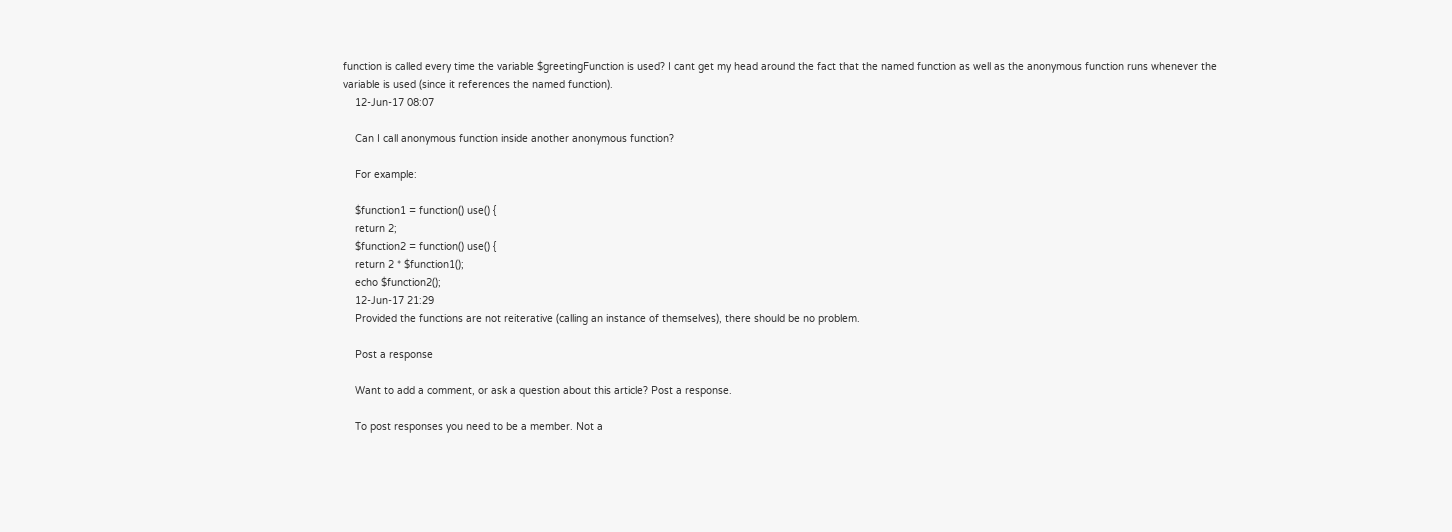function is called every time the variable $greetingFunction is used? I cant get my head around the fact that the named function as well as the anonymous function runs whenever the variable is used (since it references the named function).
    12-Jun-17 08:07

    Can I call anonymous function inside another anonymous function?

    For example:

    $function1 = function() use() {
    return 2;
    $function2 = function() use() {
    return 2 * $function1();
    echo $function2();
    12-Jun-17 21:29
    Provided the functions are not reiterative (calling an instance of themselves), there should be no problem.

    Post a response

    Want to add a comment, or ask a question about this article? Post a response.

    To post responses you need to be a member. Not a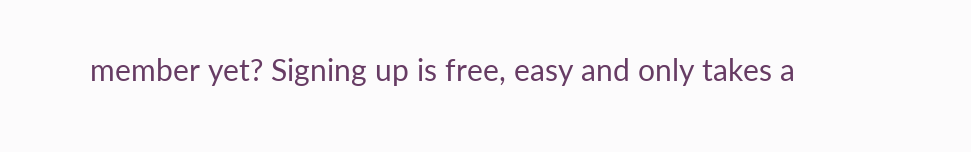member yet? Signing up is free, easy and only takes a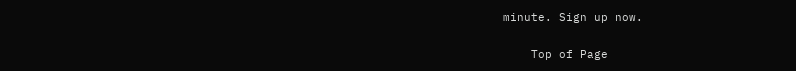minute. Sign up now.

    Top of Page